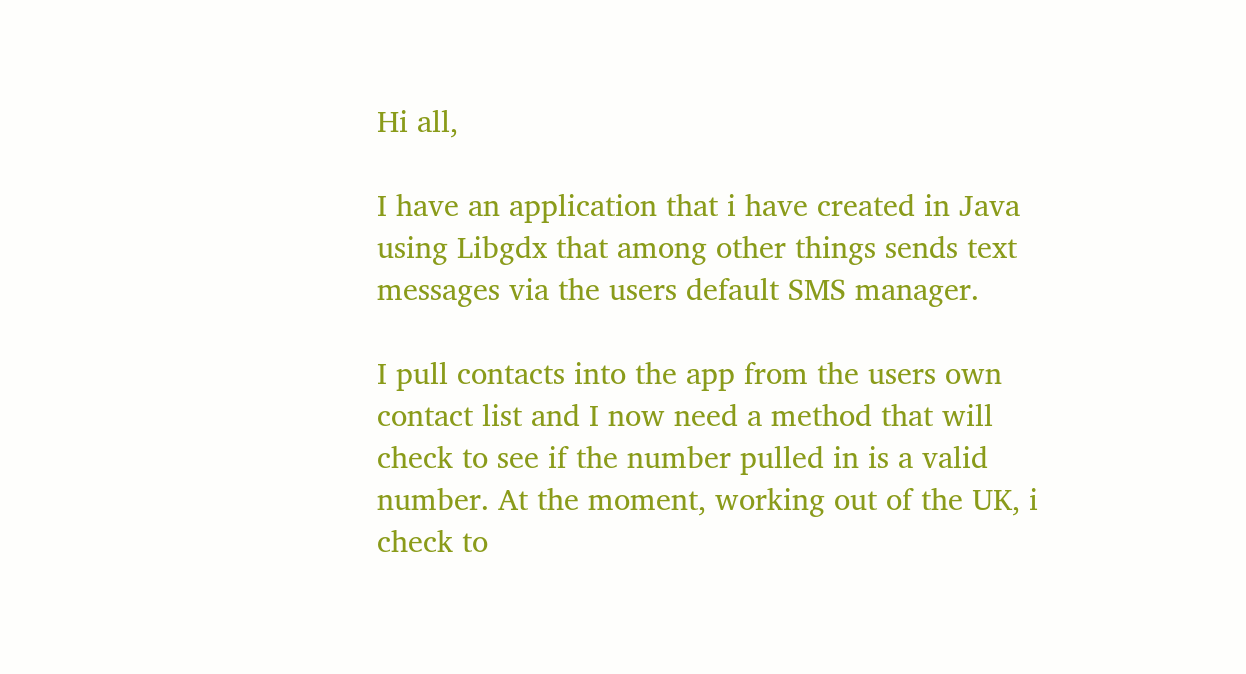Hi all,

I have an application that i have created in Java using Libgdx that among other things sends text messages via the users default SMS manager.

I pull contacts into the app from the users own contact list and I now need a method that will check to see if the number pulled in is a valid number. At the moment, working out of the UK, i check to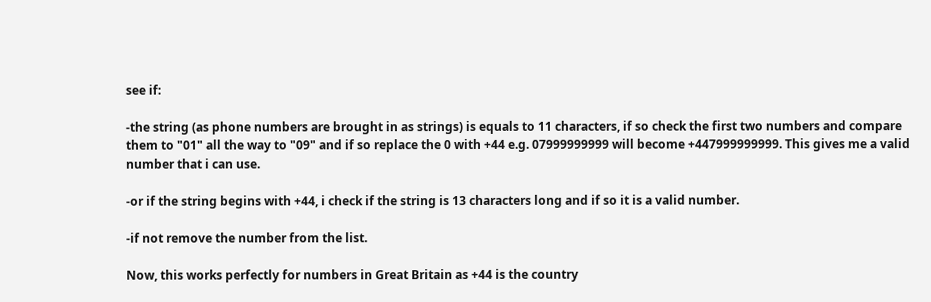see if:

-the string (as phone numbers are brought in as strings) is equals to 11 characters, if so check the first two numbers and compare them to "01" all the way to "09" and if so replace the 0 with +44 e.g. 07999999999 will become +447999999999. This gives me a valid number that i can use.

-or if the string begins with +44, i check if the string is 13 characters long and if so it is a valid number.

-if not remove the number from the list.

Now, this works perfectly for numbers in Great Britain as +44 is the country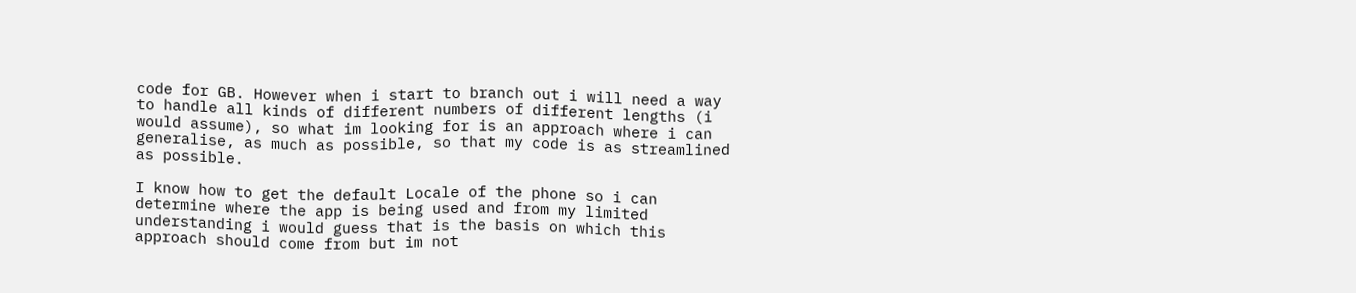code for GB. However when i start to branch out i will need a way to handle all kinds of different numbers of different lengths (i would assume), so what im looking for is an approach where i can generalise, as much as possible, so that my code is as streamlined as possible.

I know how to get the default Locale of the phone so i can determine where the app is being used and from my limited understanding i would guess that is the basis on which this approach should come from but im not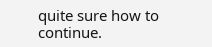quite sure how to continue.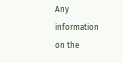Any information on the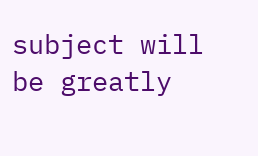subject will be greatly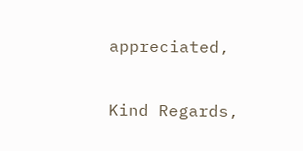appreciated,

Kind Regards,